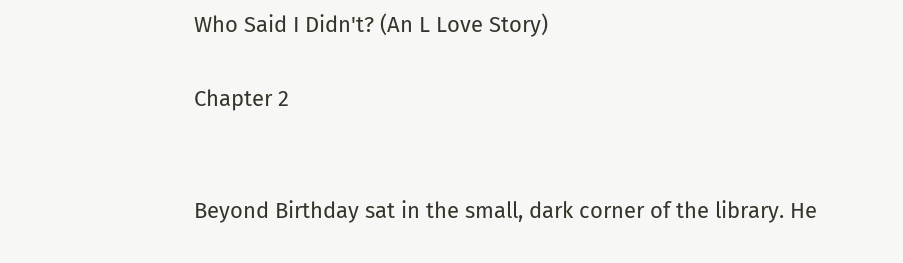Who Said I Didn't? (An L Love Story)

Chapter 2


Beyond Birthday sat in the small, dark corner of the library. He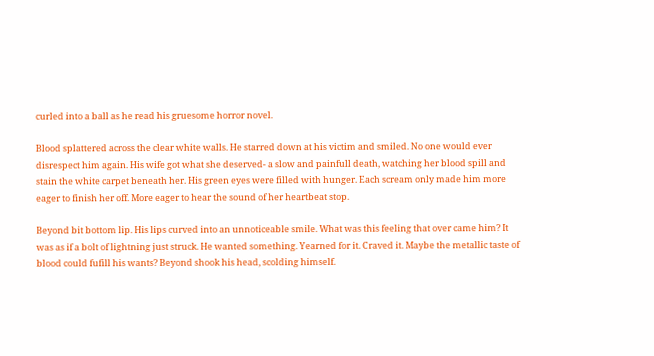curled into a ball as he read his gruesome horror novel.

Blood splattered across the clear white walls. He starred down at his victim and smiled. No one would ever disrespect him again. His wife got what she deserved- a slow and painfull death, watching her blood spill and stain the white carpet beneath her. His green eyes were filled with hunger. Each scream only made him more eager to finish her off. More eager to hear the sound of her heartbeat stop.

Beyond bit bottom lip. His lips curved into an unnoticeable smile. What was this feeling that over came him? It was as if a bolt of lightning just struck. He wanted something. Yearned for it. Craved it. Maybe the metallic taste of blood could fufill his wants? Beyond shook his head, scolding himself.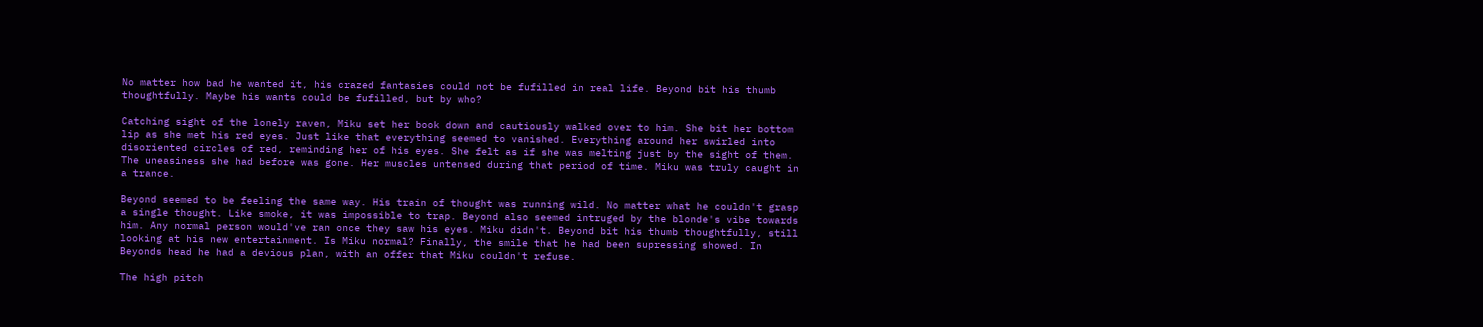No matter how bad he wanted it, his crazed fantasies could not be fufilled in real life. Beyond bit his thumb thoughtfully. Maybe his wants could be fufilled, but by who?

Catching sight of the lonely raven, Miku set her book down and cautiously walked over to him. She bit her bottom lip as she met his red eyes. Just like that everything seemed to vanished. Everything around her swirled into disoriented circles of red, reminding her of his eyes. She felt as if she was melting just by the sight of them. The uneasiness she had before was gone. Her muscles untensed during that period of time. Miku was truly caught in a trance.

Beyond seemed to be feeling the same way. His train of thought was running wild. No matter what he couldn't grasp a single thought. Like smoke, it was impossible to trap. Beyond also seemed intruged by the blonde's vibe towards him. Any normal person would've ran once they saw his eyes. Miku didn't. Beyond bit his thumb thoughtfully, still looking at his new entertainment. Is Miku normal? Finally, the smile that he had been supressing showed. In Beyonds head he had a devious plan, with an offer that Miku couldn't refuse.

The high pitch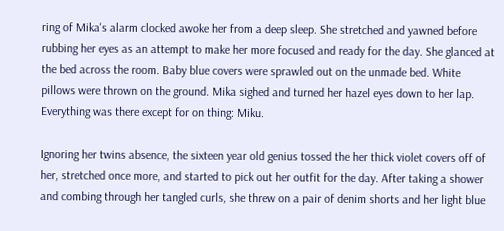ring of Mika's alarm clocked awoke her from a deep sleep. She stretched and yawned before rubbing her eyes as an attempt to make her more focused and ready for the day. She glanced at the bed across the room. Baby blue covers were sprawled out on the unmade bed. White pillows were thrown on the ground. Mika sighed and turned her hazel eyes down to her lap. Everything was there except for on thing: Miku.

Ignoring her twins absence, the sixteen year old genius tossed the her thick violet covers off of her, stretched once more, and started to pick out her outfit for the day. After taking a shower and combing through her tangled curls, she threw on a pair of denim shorts and her light blue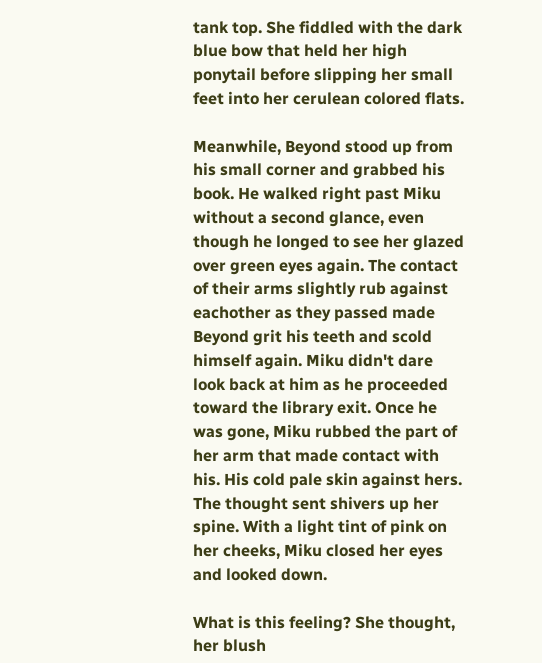tank top. She fiddled with the dark blue bow that held her high ponytail before slipping her small feet into her cerulean colored flats.

Meanwhile, Beyond stood up from his small corner and grabbed his book. He walked right past Miku without a second glance, even though he longed to see her glazed over green eyes again. The contact of their arms slightly rub against eachother as they passed made Beyond grit his teeth and scold himself again. Miku didn't dare look back at him as he proceeded toward the library exit. Once he was gone, Miku rubbed the part of her arm that made contact with his. His cold pale skin against hers. The thought sent shivers up her spine. With a light tint of pink on her cheeks, Miku closed her eyes and looked down.

What is this feeling? She thought, her blush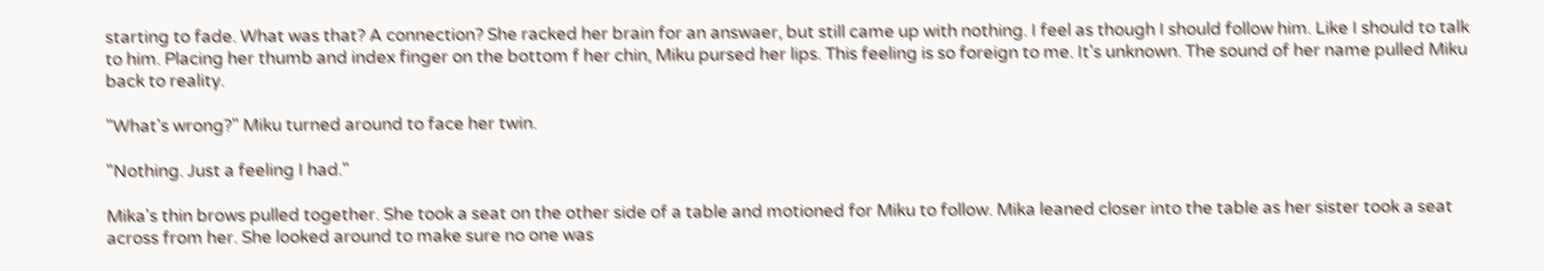starting to fade. What was that? A connection? She racked her brain for an answaer, but still came up with nothing. I feel as though I should follow him. Like I should to talk to him. Placing her thumb and index finger on the bottom f her chin, Miku pursed her lips. This feeling is so foreign to me. It's unknown. The sound of her name pulled Miku back to reality.

"What's wrong?" Miku turned around to face her twin.

"Nothing. Just a feeling I had."

Mika's thin brows pulled together. She took a seat on the other side of a table and motioned for Miku to follow. Mika leaned closer into the table as her sister took a seat across from her. She looked around to make sure no one was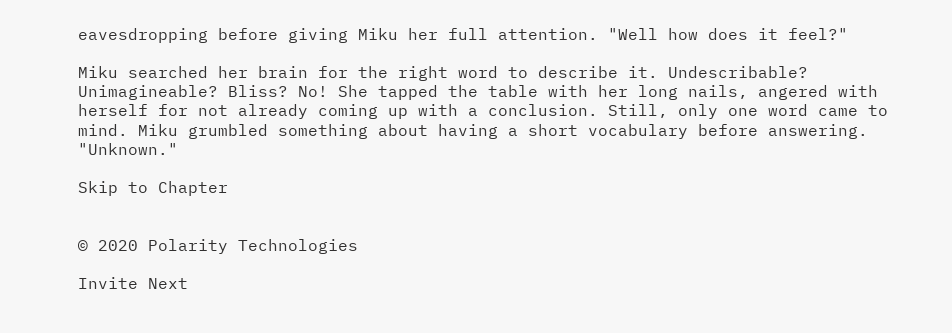eavesdropping before giving Miku her full attention. "Well how does it feel?"

Miku searched her brain for the right word to describe it. Undescribable? Unimagineable? Bliss? No! She tapped the table with her long nails, angered with herself for not already coming up with a conclusion. Still, only one word came to mind. Miku grumbled something about having a short vocabulary before answering. "Unknown."

Skip to Chapter


© 2020 Polarity Technologies

Invite Next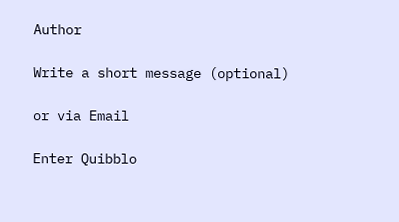Author

Write a short message (optional)

or via Email

Enter Quibblo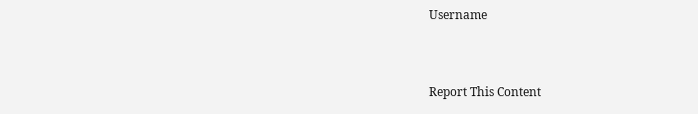Username


Report This Content